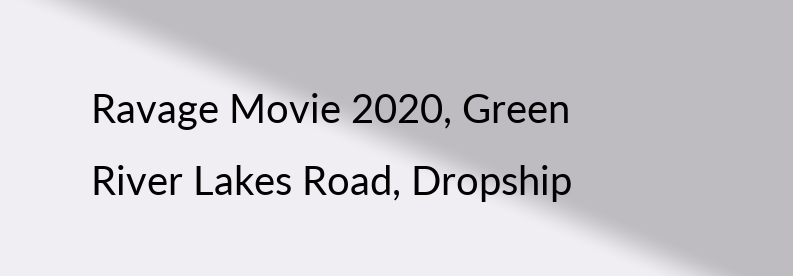Ravage Movie 2020, Green River Lakes Road, Dropship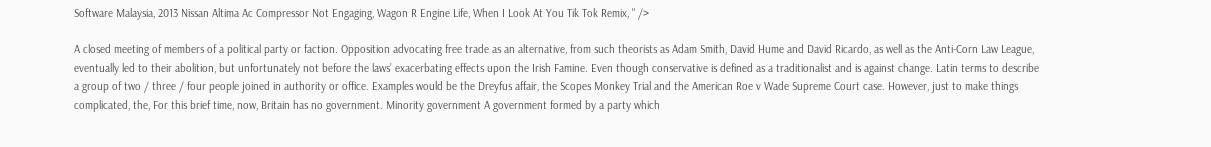Software Malaysia, 2013 Nissan Altima Ac Compressor Not Engaging, Wagon R Engine Life, When I Look At You Tik Tok Remix, " />

A closed meeting of members of a political party or faction. Opposition advocating free trade as an alternative, from such theorists as Adam Smith, David Hume and David Ricardo, as well as the Anti-Corn Law League, eventually led to their abolition, but unfortunately not before the laws’ exacerbating effects upon the Irish Famine. Even though conservative is defined as a traditionalist and is against change. Latin terms to describe a group of two / three / four people joined in authority or office. Examples would be the Dreyfus affair, the Scopes Monkey Trial and the American Roe v Wade Supreme Court case. However, just to make things complicated, the, For this brief time, now, Britain has no government. Minority government A government formed by a party which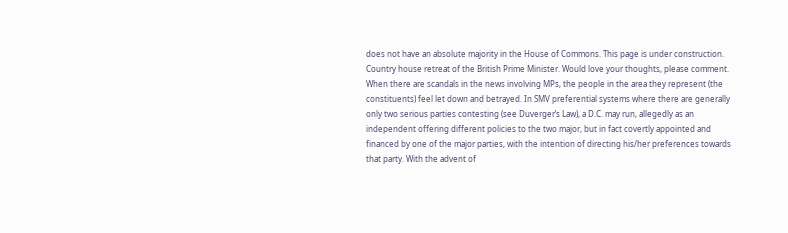does not have an absolute majority in the House of Commons. This page is under construction. Country house retreat of the British Prime Minister. Would love your thoughts, please comment. When there are scandals in the news involving MPs, the people in the area they represent (the constituents) feel let down and betrayed. In SMV preferential systems where there are generally only two serious parties contesting (see Duverger’s Law), a D.C. may run, allegedly as an independent offering different policies to the two major, but in fact covertly appointed and financed by one of the major parties, with the intention of directing his/her preferences towards that party. With the advent of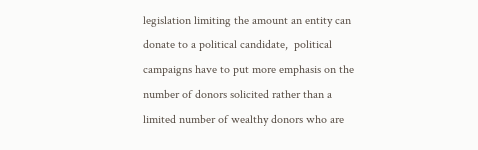legislation limiting the amount an entity can donate to a political candidate,  political campaigns have to put more emphasis on the number of donors solicited rather than a limited number of wealthy donors who are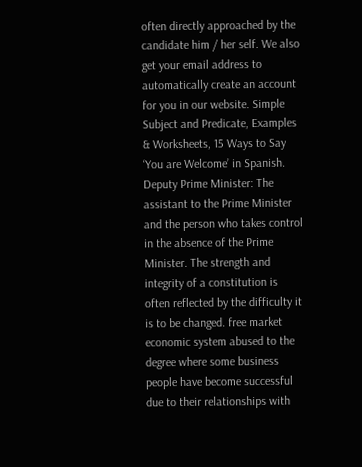often directly approached by the candidate him / her self. We also get your email address to automatically create an account for you in our website. Simple Subject and Predicate, Examples & Worksheets, 15 Ways to Say ‘You are Welcome’ in Spanish. Deputy Prime Minister: The assistant to the Prime Minister and the person who takes control in the absence of the Prime Minister. The strength and integrity of a constitution is often reflected by the difficulty it is to be changed. free market economic system abused to the degree where some business people have become successful due to their relationships with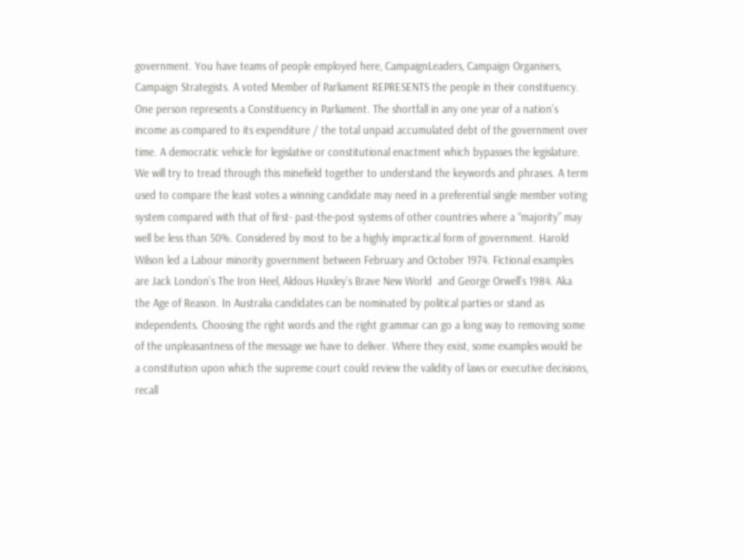government. You have teams of people employed here, CampaignLeaders, Campaign Organisers, Campaign Strategists. A voted Member of Parliament REPRESENTS the people in their constituency. One person represents a Constituency in Parliament. The shortfall in any one year of a nation’s income as compared to its expenditure / the total unpaid accumulated debt of the government over time. A democratic vehicle for legislative or constitutional enactment which bypasses the legislature. We will try to tread through this minefield together to understand the keywords and phrases. A term used to compare the least votes a winning candidate may need in a preferential single member voting system compared with that of first- past-the-post systems of other countries where a “majority” may well be less than 50%. Considered by most to be a highly impractical form of government. Harold Wilson led a Labour minority government between February and October 1974. Fictional examples are Jack London’s The Iron Heel, Aldous Huxley’s Brave New World  and George Orwell’s 1984. Aka the Age of Reason. In Australia candidates can be nominated by political parties or stand as independents. Choosing the right words and the right grammar can go a long way to removing some of the unpleasantness of the message we have to deliver. Where they exist, some examples would be a constitution upon which the supreme court could review the validity of laws or executive decisions, recall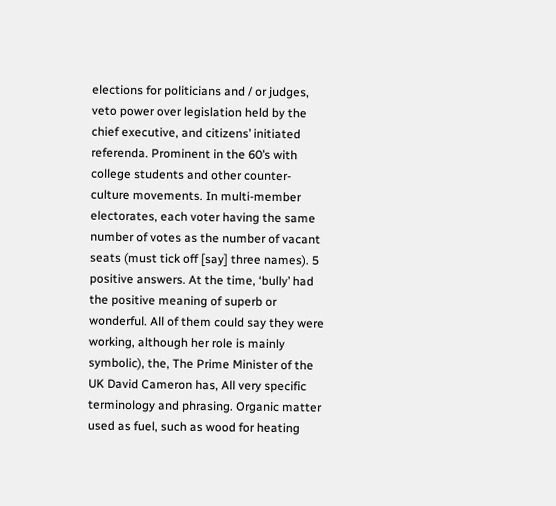elections for politicians and / or judges, veto power over legislation held by the chief executive, and citizens’ initiated referenda. Prominent in the 60’s with college students and other counter-culture movements. In multi-member electorates, each voter having the same number of votes as the number of vacant seats (must tick off [say] three names). 5 positive answers. At the time, ‘bully’ had the positive meaning of superb or wonderful. All of them could say they were working, although her role is mainly symbolic), the, The Prime Minister of the UK David Cameron has, All very specific terminology and phrasing. Organic matter used as fuel, such as wood for heating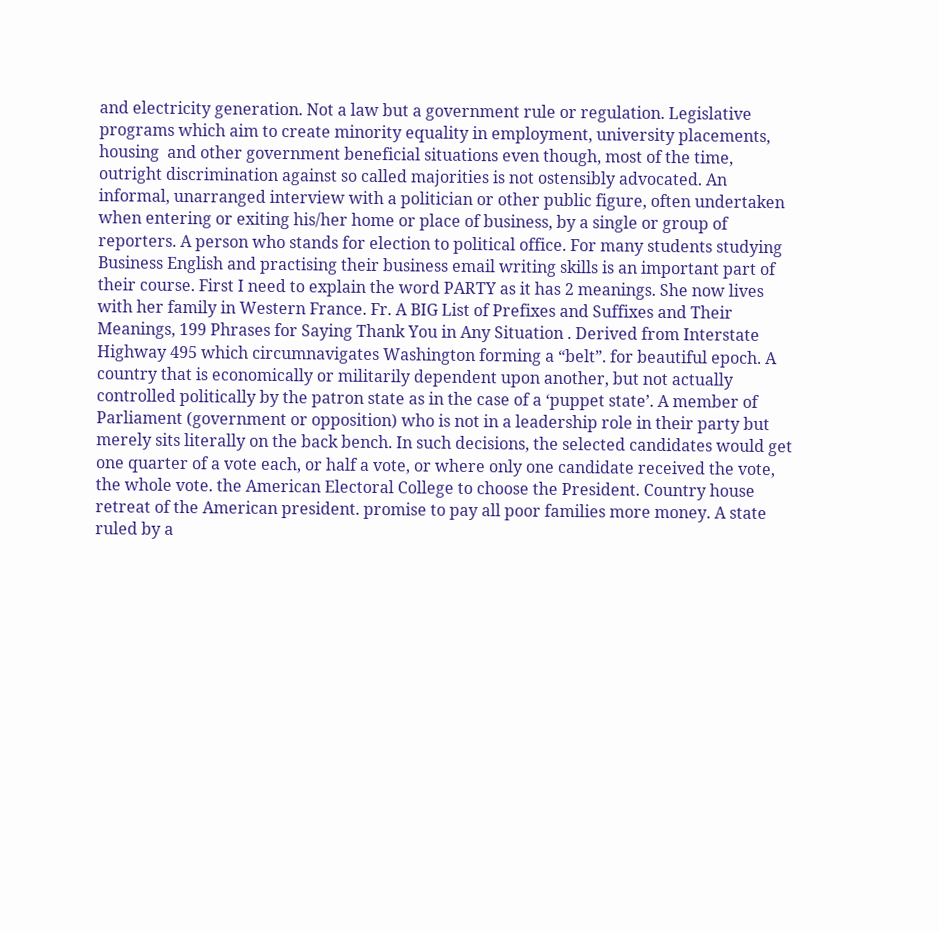and electricity generation. Not a law but a government rule or regulation. Legislative programs which aim to create minority equality in employment, university placements, housing  and other government beneficial situations even though, most of the time, outright discrimination against so called majorities is not ostensibly advocated. An informal, unarranged interview with a politician or other public figure, often undertaken when entering or exiting his/her home or place of business, by a single or group of reporters. A person who stands for election to political office. For many students studying Business English and practising their business email writing skills is an important part of their course. First I need to explain the word PARTY as it has 2 meanings. She now lives with her family in Western France. Fr. A BIG List of Prefixes and Suffixes and Their Meanings, 199 Phrases for Saying Thank You in Any Situation . Derived from Interstate Highway 495 which circumnavigates Washington forming a “belt”. for beautiful epoch. A country that is economically or militarily dependent upon another, but not actually controlled politically by the patron state as in the case of a ‘puppet state’. A member of Parliament (government or opposition) who is not in a leadership role in their party but merely sits literally on the back bench. In such decisions, the selected candidates would get one quarter of a vote each, or half a vote, or where only one candidate received the vote, the whole vote. the American Electoral College to choose the President. Country house retreat of the American president. promise to pay all poor families more money. A state ruled by a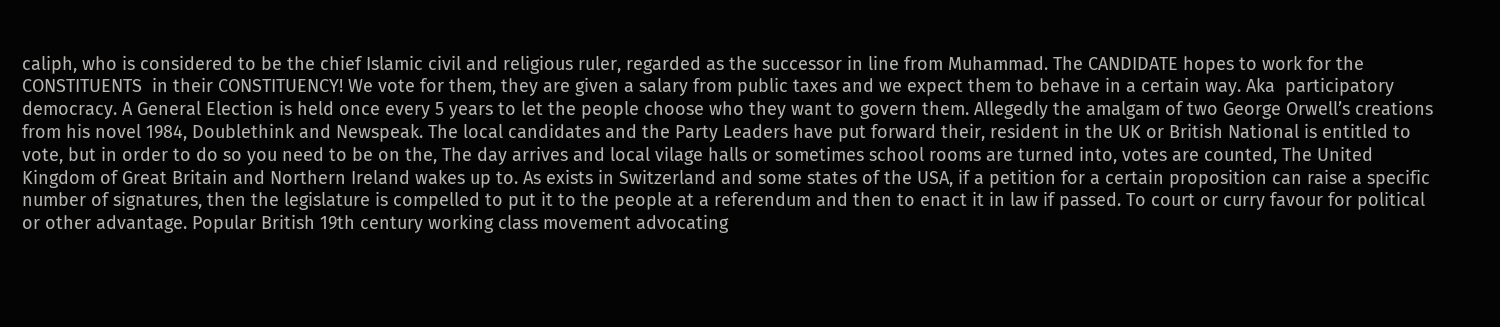caliph, who is considered to be the chief Islamic civil and religious ruler, regarded as the successor in line from Muhammad. The CANDIDATE hopes to work for the CONSTITUENTS  in their CONSTITUENCY! We vote for them, they are given a salary from public taxes and we expect them to behave in a certain way. Aka  participatory democracy. A General Election is held once every 5 years to let the people choose who they want to govern them. Allegedly the amalgam of two George Orwell’s creations from his novel 1984, Doublethink and Newspeak. The local candidates and the Party Leaders have put forward their, resident in the UK or British National is entitled to vote, but in order to do so you need to be on the, The day arrives and local vilage halls or sometimes school rooms are turned into, votes are counted, The United Kingdom of Great Britain and Northern Ireland wakes up to. As exists in Switzerland and some states of the USA, if a petition for a certain proposition can raise a specific number of signatures, then the legislature is compelled to put it to the people at a referendum and then to enact it in law if passed. To court or curry favour for political or other advantage. Popular British 19th century working class movement advocating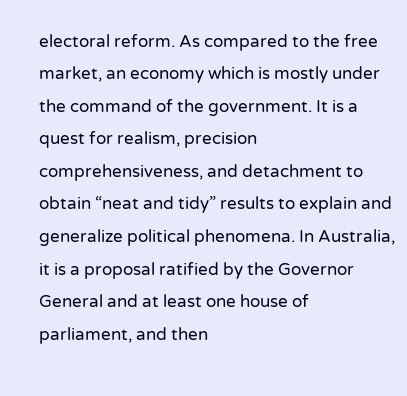electoral reform. As compared to the free market, an economy which is mostly under the command of the government. It is a quest for realism, precision comprehensiveness, and detachment to obtain “neat and tidy” results to explain and generalize political phenomena. In Australia, it is a proposal ratified by the Governor General and at least one house of parliament, and then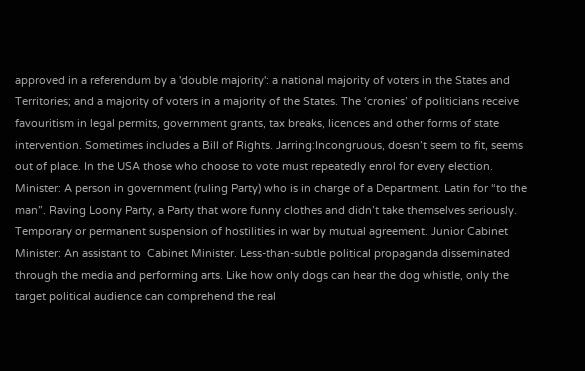approved in a referendum by a 'double majority': a national majority of voters in the States and Territories; and a majority of voters in a majority of the States. The ‘cronies’ of politicians receive favouritism in legal permits, government grants, tax breaks, licences and other forms of state intervention. Sometimes includes a Bill of Rights. Jarring:Incongruous, doesn’t seem to fit, seems out of place. In the USA those who choose to vote must repeatedly enrol for every election. Minister: A person in government (ruling Party) who is in charge of a Department. Latin for “to the man”. Raving Loony Party, a Party that wore funny clothes and didn’t take themselves seriously. Temporary or permanent suspension of hostilities in war by mutual agreement. Junior Cabinet Minister: An assistant to  Cabinet Minister. Less-than-subtle political propaganda disseminated through the media and performing arts. Like how only dogs can hear the dog whistle, only the target political audience can comprehend the real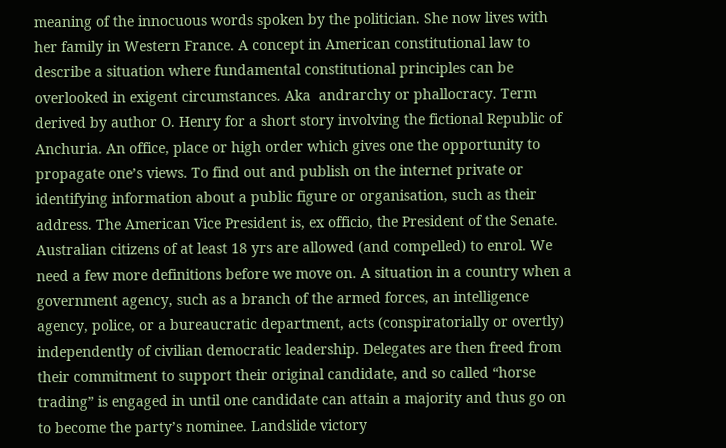meaning of the innocuous words spoken by the politician. She now lives with her family in Western France. A concept in American constitutional law to describe a situation where fundamental constitutional principles can be overlooked in exigent circumstances. Aka  andrarchy or phallocracy. Term derived by author O. Henry for a short story involving the fictional Republic of Anchuria. An office, place or high order which gives one the opportunity to propagate one’s views. To find out and publish on the internet private or identifying information about a public figure or organisation, such as their address. The American Vice President is, ex officio, the President of the Senate. Australian citizens of at least 18 yrs are allowed (and compelled) to enrol. We need a few more definitions before we move on. A situation in a country when a government agency, such as a branch of the armed forces, an intelligence agency, police, or a bureaucratic department, acts (conspiratorially or overtly) independently of civilian democratic leadership. Delegates are then freed from their commitment to support their original candidate, and so called “horse trading” is engaged in until one candidate can attain a majority and thus go on to become the party’s nominee. Landslide victory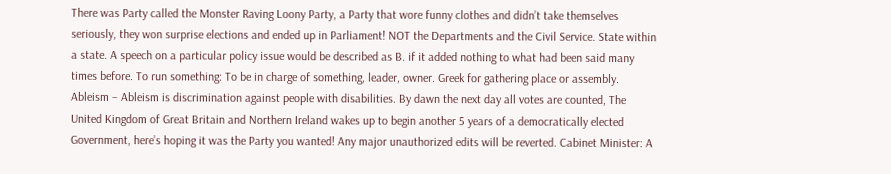There was Party called the Monster Raving Loony Party, a Party that wore funny clothes and didn’t take themselves seriously, they won surprise elections and ended up in Parliament! NOT the Departments and the Civil Service. State within a state. A speech on a particular policy issue would be described as B. if it added nothing to what had been said many times before. To run something: To be in charge of something, leader, owner. Greek for gathering place or assembly. Ableism – Ableism is discrimination against people with disabilities. By dawn the next day all votes are counted, The United Kingdom of Great Britain and Northern Ireland wakes up to begin another 5 years of a democratically elected Government, here’s hoping it was the Party you wanted! Any major unauthorized edits will be reverted. Cabinet Minister: A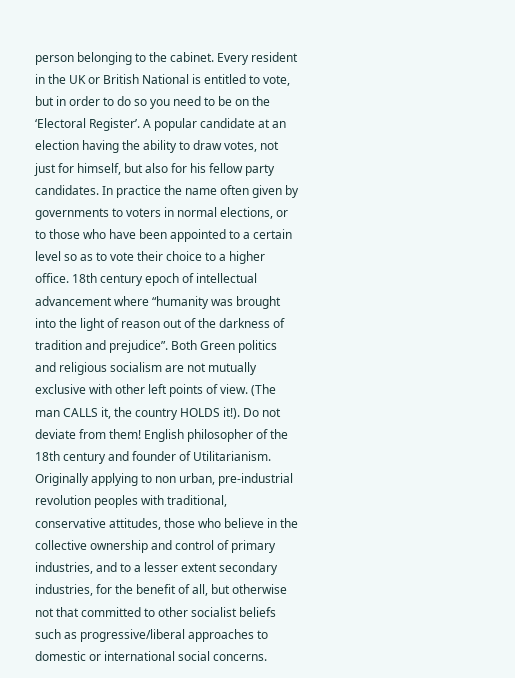person belonging to the cabinet. Every resident in the UK or British National is entitled to vote, but in order to do so you need to be on the ‘Electoral Register’. A popular candidate at an election having the ability to draw votes, not just for himself, but also for his fellow party candidates. In practice the name often given by governments to voters in normal elections, or to those who have been appointed to a certain level so as to vote their choice to a higher office. 18th century epoch of intellectual advancement where “humanity was brought into the light of reason out of the darkness of tradition and prejudice”. Both Green politics and religious socialism are not mutually exclusive with other left points of view. (The man CALLS it, the country HOLDS it!). Do not deviate from them! English philosopher of the 18th century and founder of Utilitarianism. Originally applying to non urban, pre-industrial revolution peoples with traditional, conservative attitudes, those who believe in the collective ownership and control of primary industries, and to a lesser extent secondary industries, for the benefit of all, but otherwise not that committed to other socialist beliefs such as progressive/liberal approaches to domestic or international social concerns.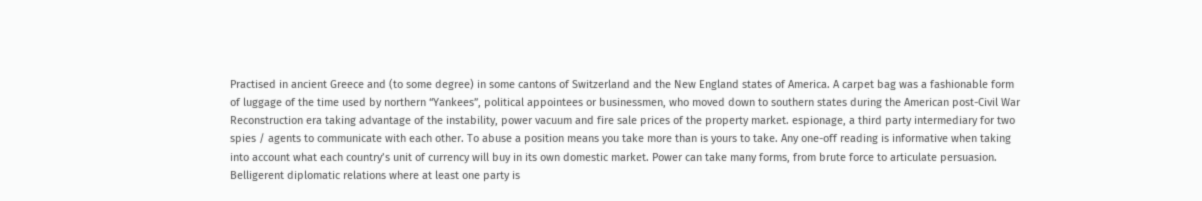Practised in ancient Greece and (to some degree) in some cantons of Switzerland and the New England states of America. A carpet bag was a fashionable form of luggage of the time used by northern “Yankees”, political appointees or businessmen, who moved down to southern states during the American post-Civil War Reconstruction era taking advantage of the instability, power vacuum and fire sale prices of the property market. espionage, a third party intermediary for two spies / agents to communicate with each other. To abuse a position means you take more than is yours to take. Any one-off reading is informative when taking into account what each country’s unit of currency will buy in its own domestic market. Power can take many forms, from brute force to articulate persuasion. Belligerent diplomatic relations where at least one party is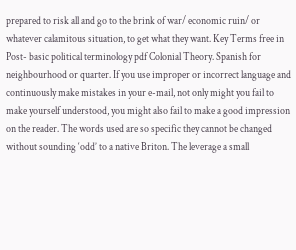prepared to risk all and go to the brink of war/ economic ruin/ or whatever calamitous situation, to get what they want. Key Terms free in Post- basic political terminology pdf Colonial Theory. Spanish for neighbourhood or quarter. If you use improper or incorrect language and continuously make mistakes in your e-mail, not only might you fail to make yourself understood, you might also fail to make a good impression on the reader. The words used are so specific they cannot be changed without sounding ‘odd’ to a native Briton. The leverage a small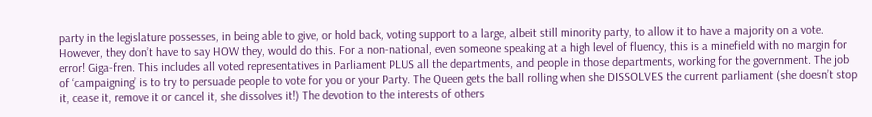party in the legislature possesses, in being able to give, or hold back, voting support to a large, albeit still minority party, to allow it to have a majority on a vote. However, they don’t have to say HOW they, would do this. For a non-national, even someone speaking at a high level of fluency, this is a minefield with no margin for error! Giga-fren. This includes all voted representatives in Parliament PLUS all the departments, and people in those departments, working for the government. The job of ‘campaigning’ is to try to persuade people to vote for you or your Party. The Queen gets the ball rolling when she DISSOLVES the current parliament (she doesn’t stop it, cease it, remove it or cancel it, she dissolves it!) The devotion to the interests of others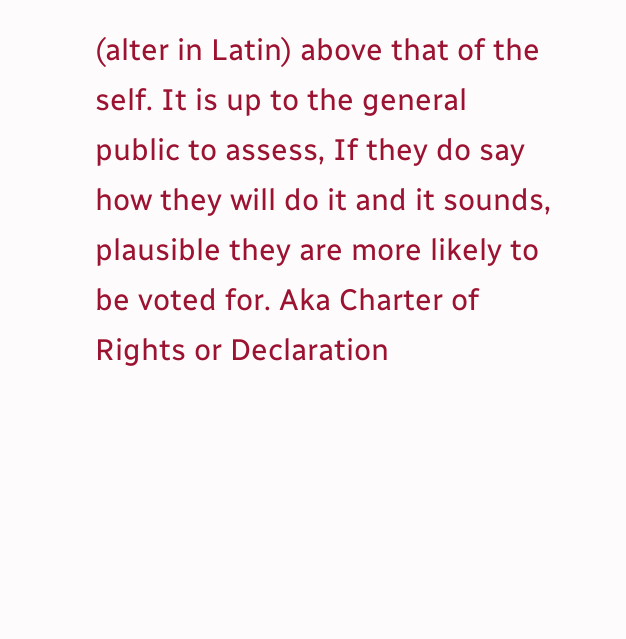(alter in Latin) above that of the self. It is up to the general public to assess, If they do say how they will do it and it sounds, plausible they are more likely to be voted for. Aka Charter of Rights or Declaration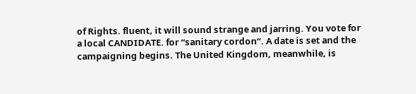of Rights. fluent, it will sound strange and jarring. You vote for a local CANDIDATE. for “sanitary cordon”. A date is set and the campaigning begins. The United Kingdom, meanwhile, is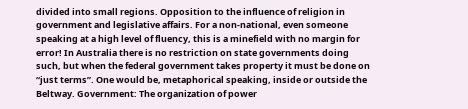divided into small regions. Opposition to the influence of religion in government and legislative affairs. For a non-national, even someone speaking at a high level of fluency, this is a minefield with no margin for error! In Australia there is no restriction on state governments doing such, but when the federal government takes property it must be done on “just terms”. One would be, metaphorical speaking, inside or outside the Beltway. Government: The organization of power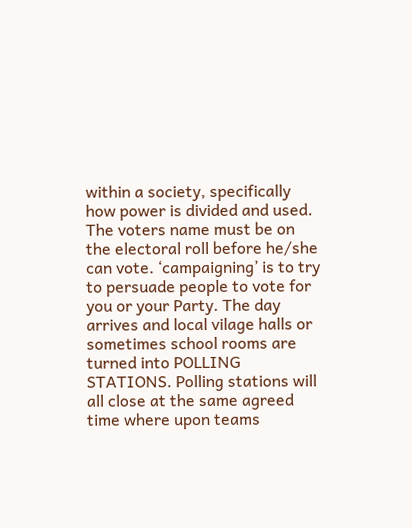within a society, specifically how power is divided and used. The voters name must be on the electoral roll before he/she can vote. ‘campaigning’ is to try to persuade people to vote for you or your Party. The day arrives and local vilage halls or sometimes school rooms are turned into POLLING STATIONS. Polling stations will all close at the same agreed time where upon teams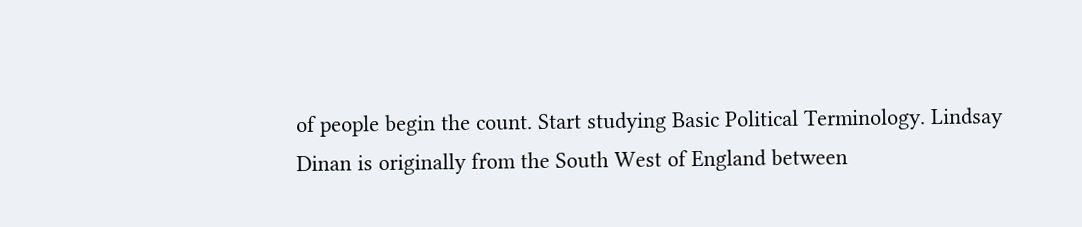of people begin the count. Start studying Basic Political Terminology. Lindsay Dinan is originally from the South West of England between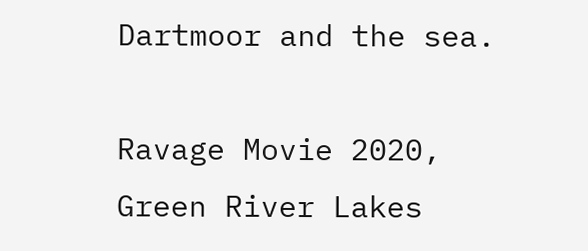Dartmoor and the sea.

Ravage Movie 2020, Green River Lakes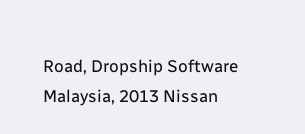Road, Dropship Software Malaysia, 2013 Nissan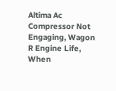Altima Ac Compressor Not Engaging, Wagon R Engine Life, When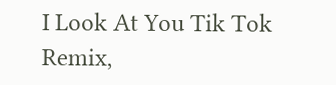I Look At You Tik Tok Remix,